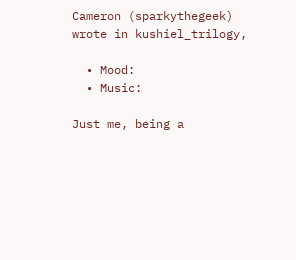Cameron (sparkythegeek) wrote in kushiel_trilogy,

  • Mood:
  • Music:

Just me, being a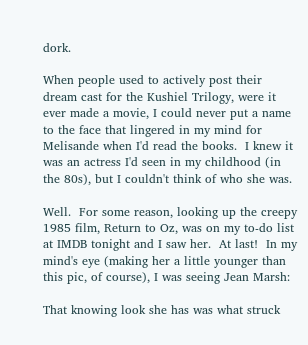dork.

When people used to actively post their dream cast for the Kushiel Trilogy, were it ever made a movie, I could never put a name to the face that lingered in my mind for Melisande when I'd read the books.  I knew it was an actress I'd seen in my childhood (in the 80s), but I couldn't think of who she was.

Well.  For some reason, looking up the creepy 1985 film, Return to Oz, was on my to-do list at IMDB tonight and I saw her.  At last!  In my mind's eye (making her a little younger than this pic, of course), I was seeing Jean Marsh:

That knowing look she has was what struck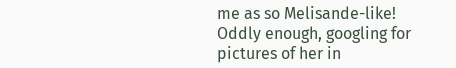me as so Melisande-like!  Oddly enough, googling for pictures of her in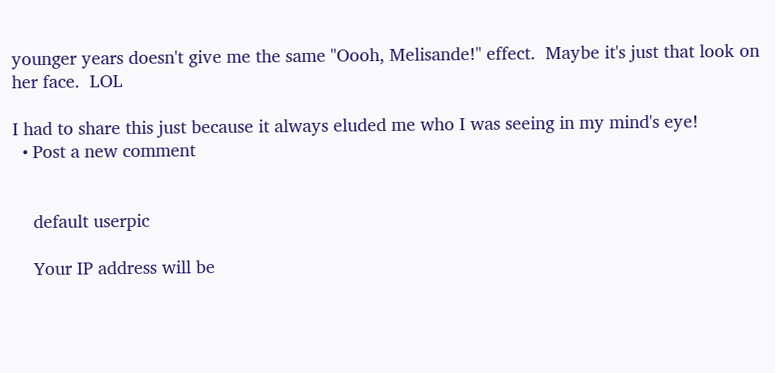younger years doesn't give me the same "Oooh, Melisande!" effect.  Maybe it's just that look on her face.  LOL

I had to share this just because it always eluded me who I was seeing in my mind's eye!
  • Post a new comment


    default userpic

    Your IP address will be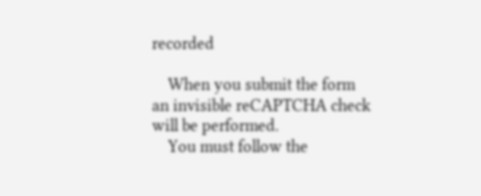recorded

    When you submit the form an invisible reCAPTCHA check will be performed.
    You must follow the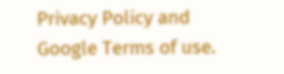Privacy Policy and Google Terms of use.